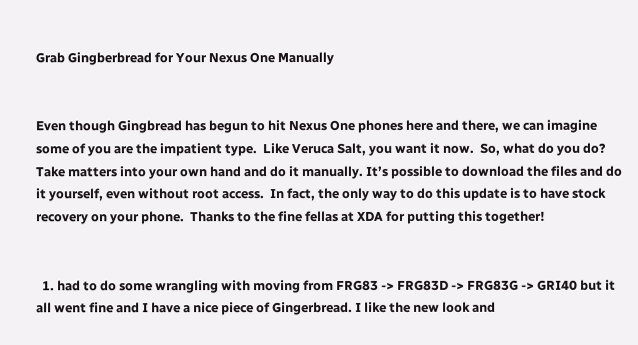Grab Gingberbread for Your Nexus One Manually


Even though Gingbread has begun to hit Nexus One phones here and there, we can imagine some of you are the impatient type.  Like Veruca Salt, you want it now.  So, what do you do?  Take matters into your own hand and do it manually. It’s possible to download the files and do it yourself, even without root access.  In fact, the only way to do this update is to have stock recovery on your phone.  Thanks to the fine fellas at XDA for putting this together!


  1. had to do some wrangling with moving from FRG83 -> FRG83D -> FRG83G -> GRI40 but it all went fine and I have a nice piece of Gingerbread. I like the new look and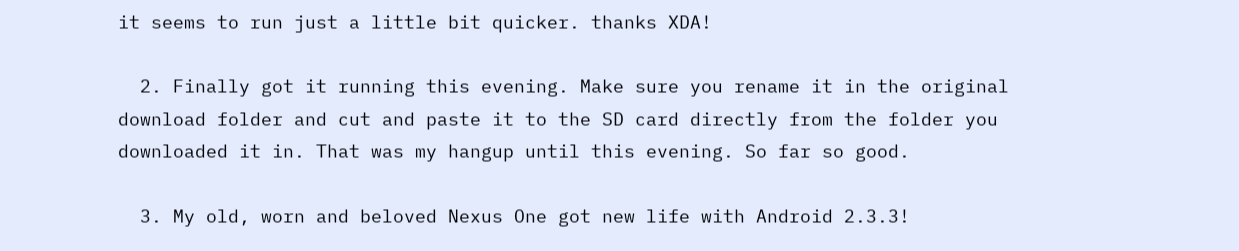it seems to run just a little bit quicker. thanks XDA!

  2. Finally got it running this evening. Make sure you rename it in the original download folder and cut and paste it to the SD card directly from the folder you downloaded it in. That was my hangup until this evening. So far so good.

  3. My old, worn and beloved Nexus One got new life with Android 2.3.3!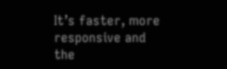It’s faster, more responsive and the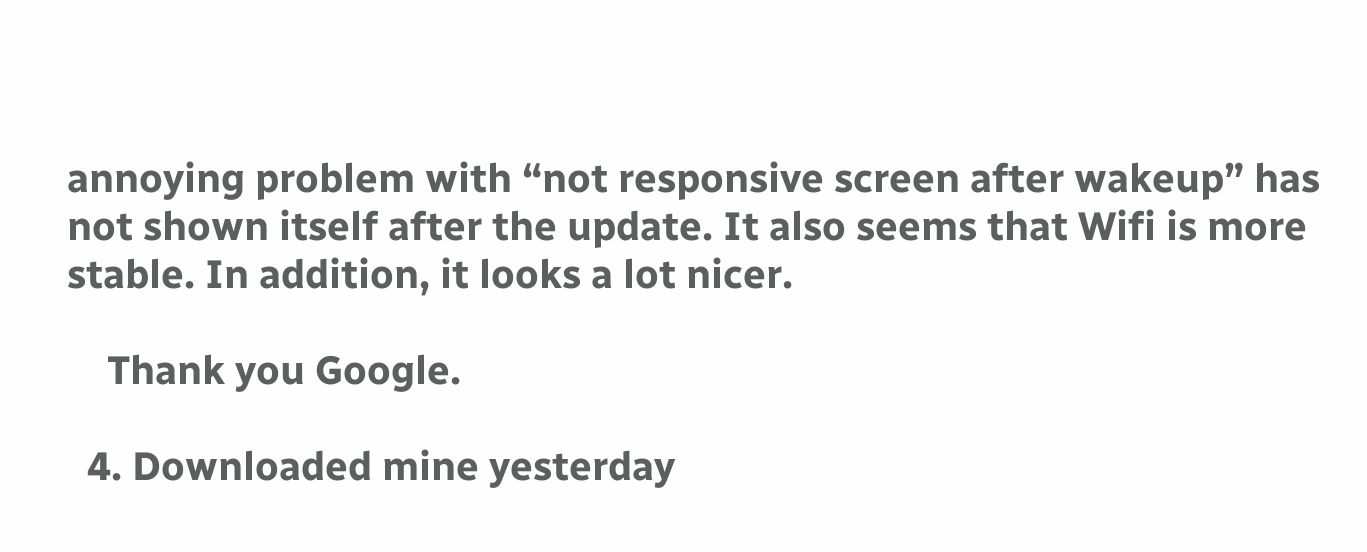annoying problem with “not responsive screen after wakeup” has not shown itself after the update. It also seems that Wifi is more stable. In addition, it looks a lot nicer.

    Thank you Google.

  4. Downloaded mine yesterday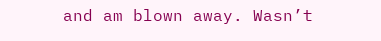and am blown away. Wasn’t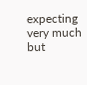expecting very much but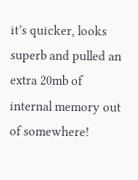it’s quicker, looks superb and pulled an extra 20mb of internal memory out of somewhere!